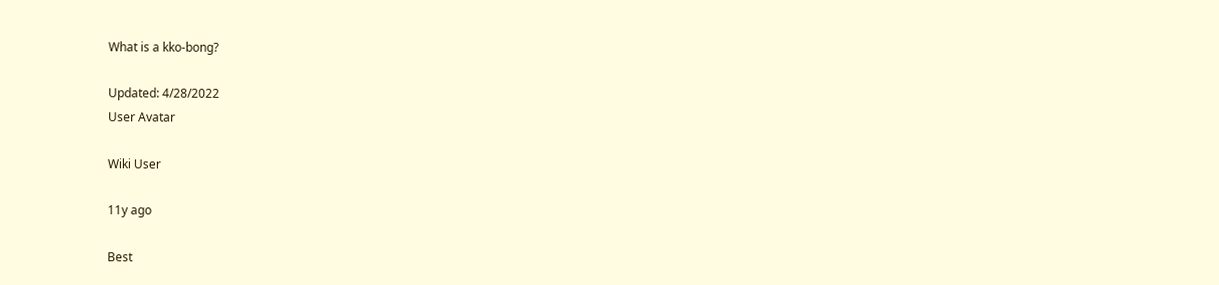What is a kko-bong?

Updated: 4/28/2022
User Avatar

Wiki User

11y ago

Best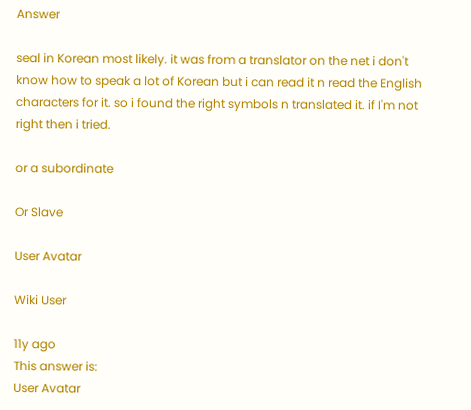Answer

seal in Korean most likely. it was from a translator on the net i don't know how to speak a lot of Korean but i can read it n read the English characters for it. so i found the right symbols n translated it. if I'm not right then i tried.

or a subordinate

Or Slave

User Avatar

Wiki User

11y ago
This answer is:
User Avatar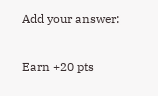Add your answer:

Earn +20 pts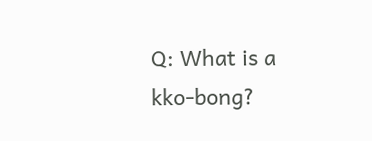Q: What is a kko-bong?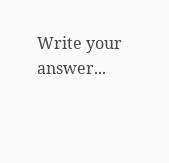Write your answer...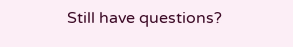Still have questions?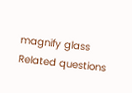magnify glass
Related questions